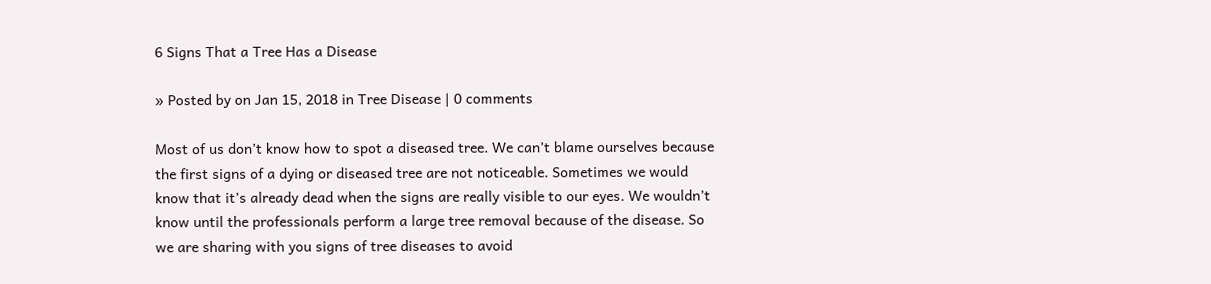6 Signs That a Tree Has a Disease

» Posted by on Jan 15, 2018 in Tree Disease | 0 comments

Most of us don’t know how to spot a diseased tree. We can’t blame ourselves because the first signs of a dying or diseased tree are not noticeable. Sometimes we would know that it’s already dead when the signs are really visible to our eyes. We wouldn’t know until the professionals perform a large tree removal because of the disease. So we are sharing with you signs of tree diseases to avoid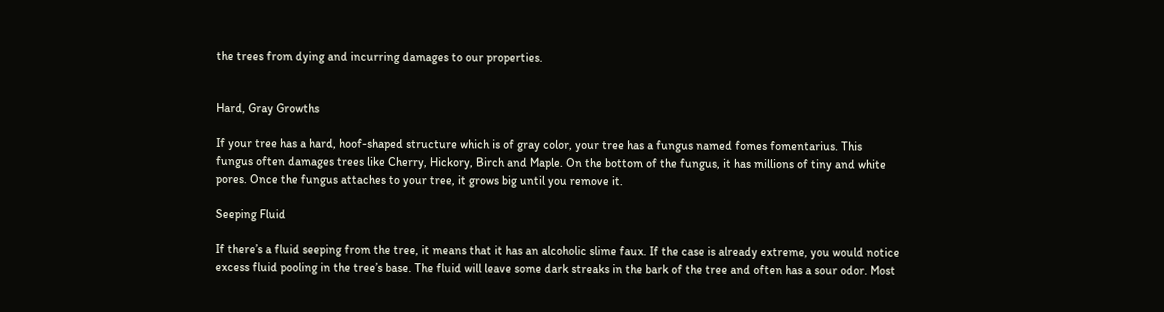the trees from dying and incurring damages to our properties.


Hard, Gray Growths

If your tree has a hard, hoof-shaped structure which is of gray color, your tree has a fungus named fomes fomentarius. This fungus often damages trees like Cherry, Hickory, Birch and Maple. On the bottom of the fungus, it has millions of tiny and white pores. Once the fungus attaches to your tree, it grows big until you remove it.

Seeping Fluid

If there’s a fluid seeping from the tree, it means that it has an alcoholic slime faux. If the case is already extreme, you would notice excess fluid pooling in the tree’s base. The fluid will leave some dark streaks in the bark of the tree and often has a sour odor. Most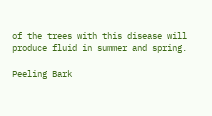of the trees with this disease will produce fluid in summer and spring.

Peeling Bark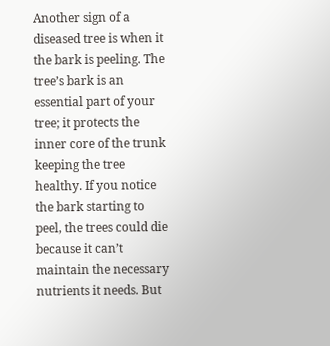Another sign of a diseased tree is when it the bark is peeling. The tree’s bark is an essential part of your tree; it protects the inner core of the trunk keeping the tree healthy. If you notice the bark starting to peel, the trees could die because it can’t maintain the necessary nutrients it needs. But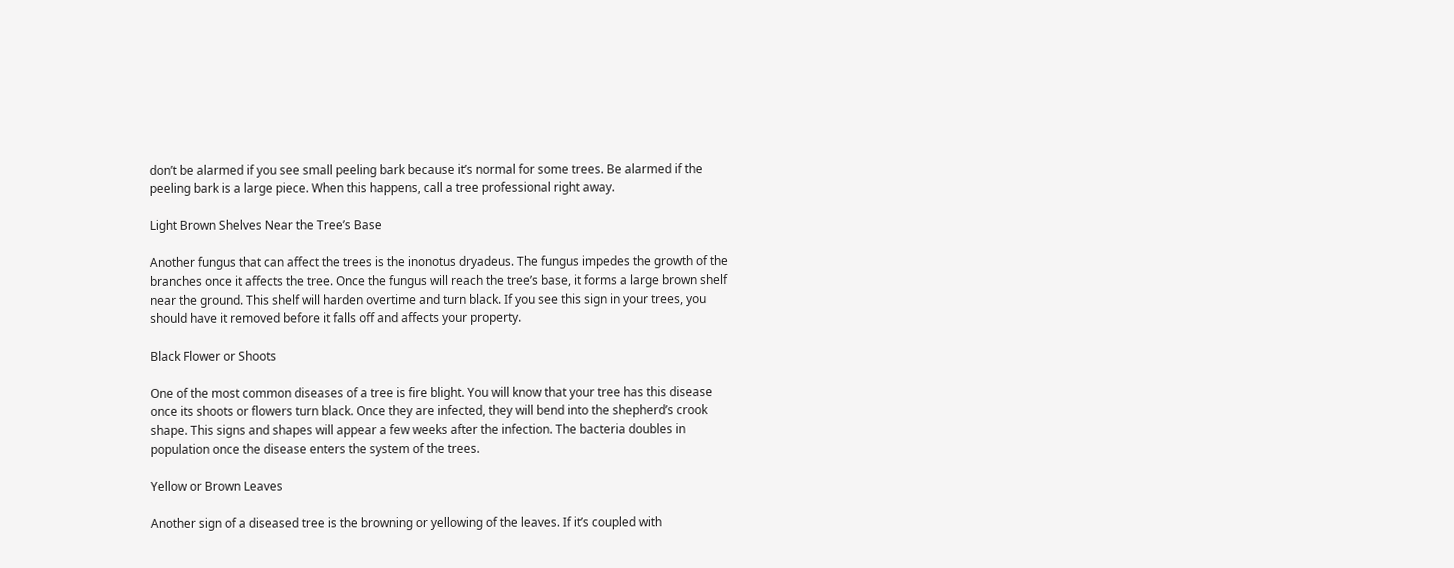don’t be alarmed if you see small peeling bark because it’s normal for some trees. Be alarmed if the peeling bark is a large piece. When this happens, call a tree professional right away.

Light Brown Shelves Near the Tree’s Base

Another fungus that can affect the trees is the inonotus dryadeus. The fungus impedes the growth of the branches once it affects the tree. Once the fungus will reach the tree’s base, it forms a large brown shelf near the ground. This shelf will harden overtime and turn black. If you see this sign in your trees, you should have it removed before it falls off and affects your property.

Black Flower or Shoots

One of the most common diseases of a tree is fire blight. You will know that your tree has this disease once its shoots or flowers turn black. Once they are infected, they will bend into the shepherd’s crook shape. This signs and shapes will appear a few weeks after the infection. The bacteria doubles in population once the disease enters the system of the trees.

Yellow or Brown Leaves

Another sign of a diseased tree is the browning or yellowing of the leaves. If it’s coupled with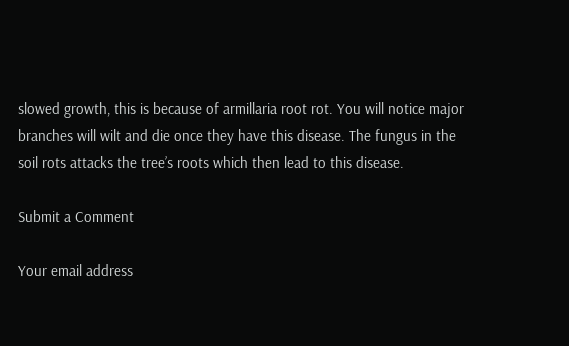slowed growth, this is because of armillaria root rot. You will notice major branches will wilt and die once they have this disease. The fungus in the soil rots attacks the tree’s roots which then lead to this disease.

Submit a Comment

Your email address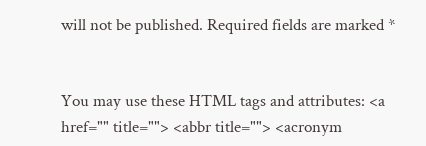will not be published. Required fields are marked *


You may use these HTML tags and attributes: <a href="" title=""> <abbr title=""> <acronym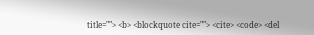title=""> <b> <blockquote cite=""> <cite> <code> <del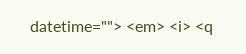datetime=""> <em> <i> <q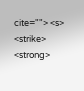cite=""> <s> <strike> <strong>